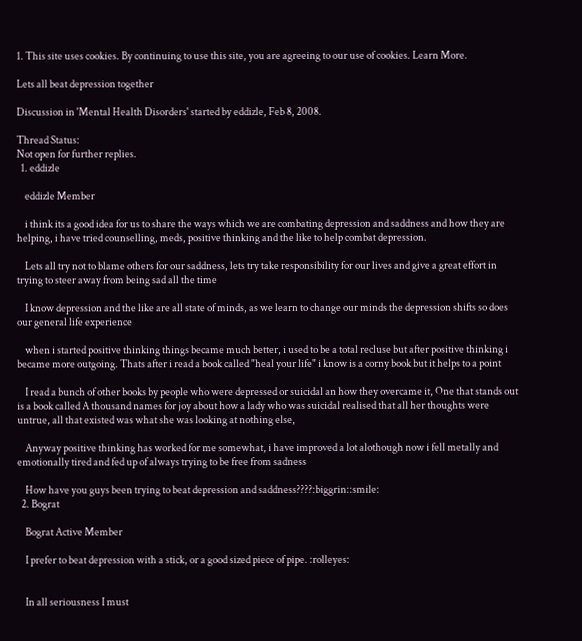1. This site uses cookies. By continuing to use this site, you are agreeing to our use of cookies. Learn More.

Lets all beat depression together

Discussion in 'Mental Health Disorders' started by eddizle, Feb 8, 2008.

Thread Status:
Not open for further replies.
  1. eddizle

    eddizle Member

    i think its a good idea for us to share the ways which we are combating depression and saddness and how they are helping, i have tried counselling, meds, positive thinking and the like to help combat depression.

    Lets all try not to blame others for our saddness, lets try take responsibility for our lives and give a great effort in trying to steer away from being sad all the time

    I know depression and the like are all state of minds, as we learn to change our minds the depression shifts so does our general life experience

    when i started positive thinking things became much better, i used to be a total recluse but after positive thinking i became more outgoing. Thats after i read a book called "heal your life" i know is a corny book but it helps to a point

    I read a bunch of other books by people who were depressed or suicidal an how they overcame it, One that stands out is a book called A thousand names for joy about how a lady who was suicidal realised that all her thoughts were untrue, all that existed was what she was looking at nothing else,

    Anyway positive thinking has worked for me somewhat, i have improved a lot alothough now i fell metally and emotionally tired and fed up of always trying to be free from sadness

    How have you guys been trying to beat depression and saddness????:biggrin::smile:
  2. Bograt

    Bograt Active Member

    I prefer to beat depression with a stick, or a good sized piece of pipe. :rolleyes:


    In all seriousness I must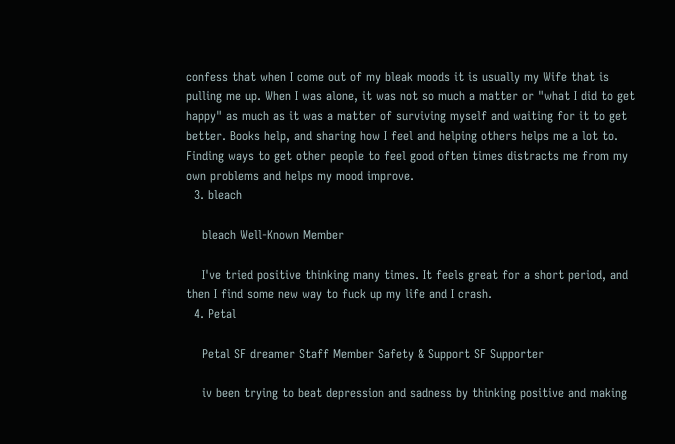confess that when I come out of my bleak moods it is usually my Wife that is pulling me up. When I was alone, it was not so much a matter or "what I did to get happy" as much as it was a matter of surviving myself and waiting for it to get better. Books help, and sharing how I feel and helping others helps me a lot to. Finding ways to get other people to feel good often times distracts me from my own problems and helps my mood improve.
  3. bleach

    bleach Well-Known Member

    I've tried positive thinking many times. It feels great for a short period, and then I find some new way to fuck up my life and I crash.
  4. Petal

    Petal SF dreamer Staff Member Safety & Support SF Supporter

    iv been trying to beat depression and sadness by thinking positive and making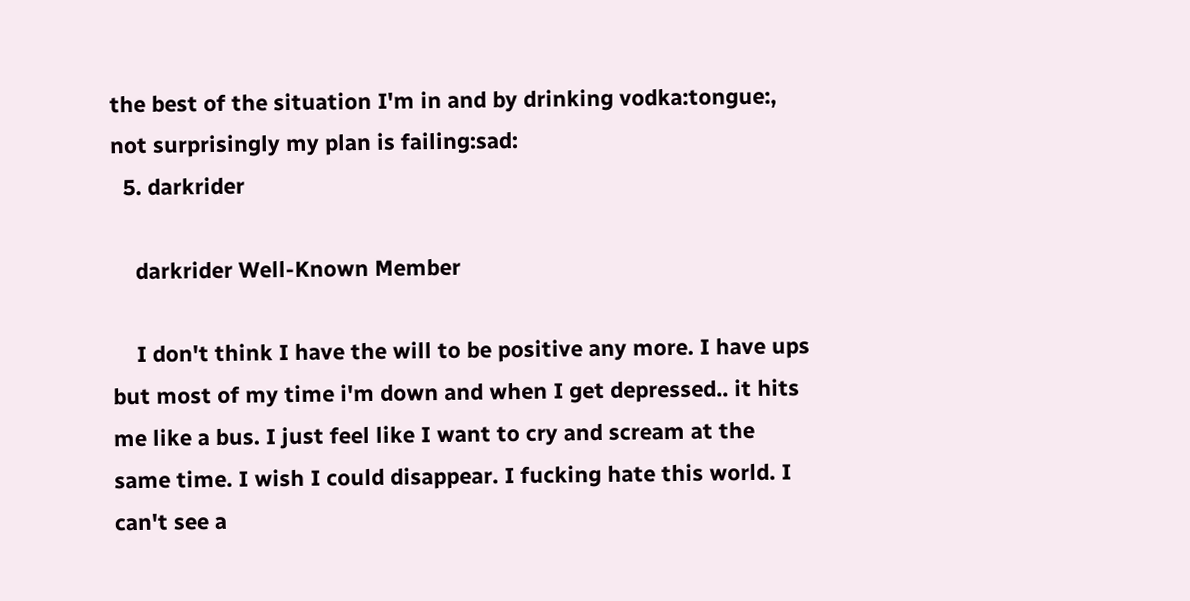the best of the situation I'm in and by drinking vodka:tongue:, not surprisingly my plan is failing:sad:
  5. darkrider

    darkrider Well-Known Member

    I don't think I have the will to be positive any more. I have ups but most of my time i'm down and when I get depressed.. it hits me like a bus. I just feel like I want to cry and scream at the same time. I wish I could disappear. I fucking hate this world. I can't see a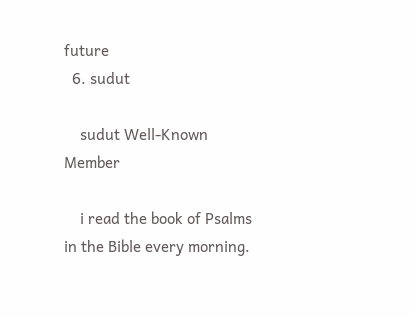future
  6. sudut

    sudut Well-Known Member

    i read the book of Psalms in the Bible every morning.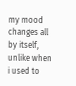my mood changes all by itself, unlike when i used to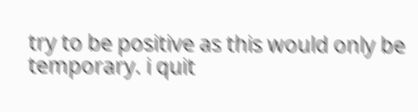try to be positive as this would only be temporary. i quit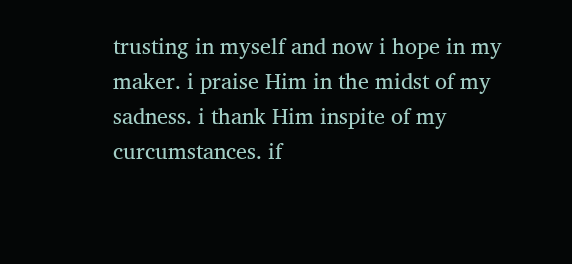trusting in myself and now i hope in my maker. i praise Him in the midst of my sadness. i thank Him inspite of my curcumstances. if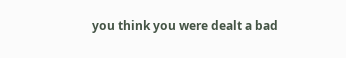you think you were dealt a bad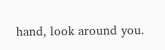hand, look around you.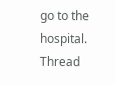go to the hospital.
Thread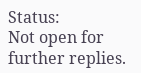Status:
Not open for further replies.